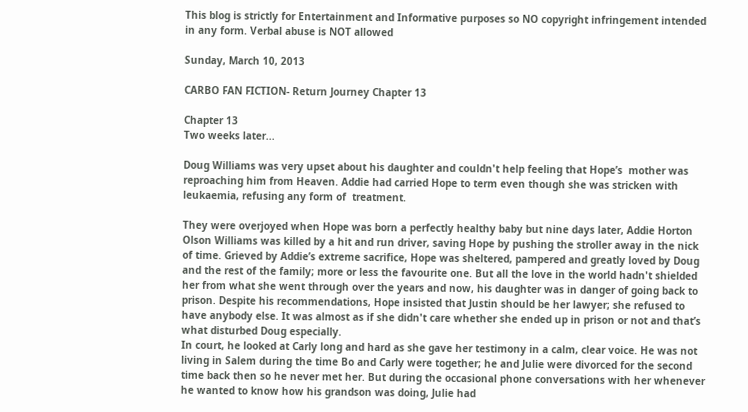This blog is strictly for Entertainment and Informative purposes so NO copyright infringement intended in any form. Verbal abuse is NOT allowed

Sunday, March 10, 2013

CARBO FAN FICTION- Return Journey Chapter 13

Chapter 13
Two weeks later...

Doug Williams was very upset about his daughter and couldn't help feeling that Hope’s  mother was reproaching him from Heaven. Addie had carried Hope to term even though she was stricken with leukaemia, refusing any form of  treatment.

They were overjoyed when Hope was born a perfectly healthy baby but nine days later, Addie Horton Olson Williams was killed by a hit and run driver, saving Hope by pushing the stroller away in the nick of time. Grieved by Addie’s extreme sacrifice, Hope was sheltered, pampered and greatly loved by Doug and the rest of the family; more or less the favourite one. But all the love in the world hadn't shielded her from what she went through over the years and now, his daughter was in danger of going back to prison. Despite his recommendations, Hope insisted that Justin should be her lawyer; she refused to have anybody else. It was almost as if she didn't care whether she ended up in prison or not and that’s what disturbed Doug especially.
In court, he looked at Carly long and hard as she gave her testimony in a calm, clear voice. He was not living in Salem during the time Bo and Carly were together; he and Julie were divorced for the second time back then so he never met her. But during the occasional phone conversations with her whenever he wanted to know how his grandson was doing, Julie had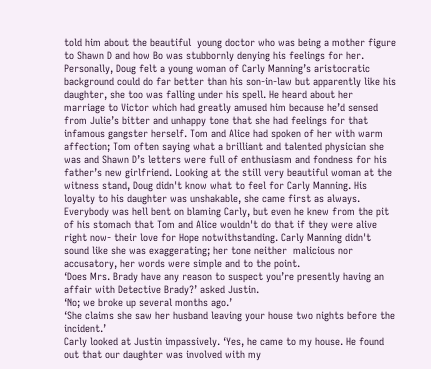told him about the beautiful  young doctor who was being a mother figure to Shawn D and how Bo was stubbornly denying his feelings for her. Personally, Doug felt a young woman of Carly Manning’s aristocratic background could do far better than his son-in-law but apparently like his daughter, she too was falling under his spell. He heard about her marriage to Victor which had greatly amused him because he’d sensed from Julie’s bitter and unhappy tone that she had feelings for that infamous gangster herself. Tom and Alice had spoken of her with warm affection; Tom often saying what a brilliant and talented physician she was and Shawn D’s letters were full of enthusiasm and fondness for his father’s new girlfriend. Looking at the still very beautiful woman at the witness stand, Doug didn't know what to feel for Carly Manning. His loyalty to his daughter was unshakable, she came first as always. Everybody was hell bent on blaming Carly, but even he knew from the pit of his stomach that Tom and Alice wouldn't do that if they were alive right now- their love for Hope notwithstanding. Carly Manning didn't sound like she was exaggerating; her tone neither  malicious nor accusatory, her words were simple and to the point.
‘Does Mrs. Brady have any reason to suspect you’re presently having an affair with Detective Brady?’ asked Justin.
‘No; we broke up several months ago.’
‘She claims she saw her husband leaving your house two nights before the incident.’
Carly looked at Justin impassively. ‘Yes, he came to my house. He found out that our daughter was involved with my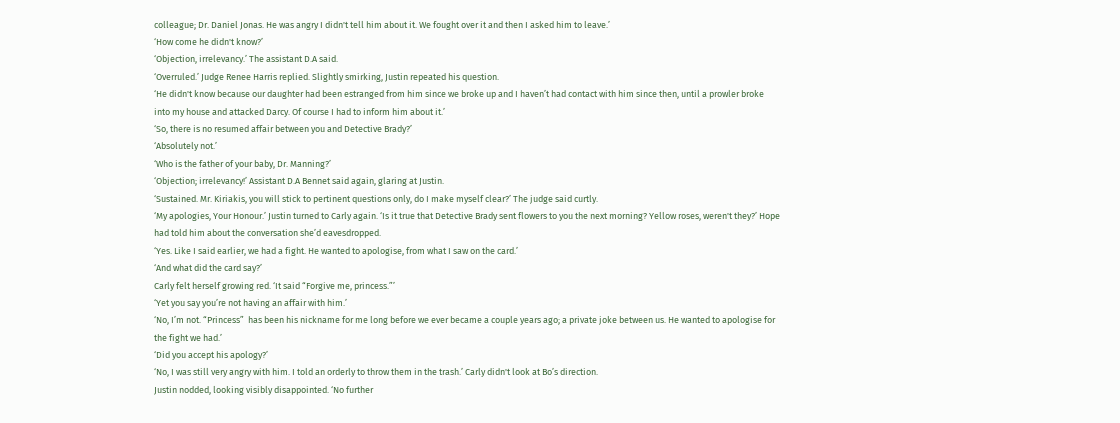colleague; Dr. Daniel Jonas. He was angry I didn't tell him about it. We fought over it and then I asked him to leave.’
‘How come he didn't know?’
‘Objection, irrelevancy.’ The assistant D.A said.
‘Overruled.’ Judge Renee Harris replied. Slightly smirking, Justin repeated his question.
‘He didn't know because our daughter had been estranged from him since we broke up and I haven’t had contact with him since then, until a prowler broke into my house and attacked Darcy. Of course I had to inform him about it.’
‘So, there is no resumed affair between you and Detective Brady?’
‘Absolutely not.’
‘Who is the father of your baby, Dr. Manning?’
‘Objection; irrelevancy!’ Assistant D.A Bennet said again, glaring at Justin.
‘Sustained. Mr. Kiriakis, you will stick to pertinent questions only, do I make myself clear?’ The judge said curtly.
‘My apologies, Your Honour.’ Justin turned to Carly again. ‘Is it true that Detective Brady sent flowers to you the next morning? Yellow roses, weren't they?’ Hope had told him about the conversation she’d eavesdropped.
‘Yes. Like I said earlier, we had a fight. He wanted to apologise, from what I saw on the card.’
‘And what did the card say?’
Carly felt herself growing red. ‘It said “Forgive me, princess.”’
‘Yet you say you’re not having an affair with him.’
‘No, I’m not. “Princess”  has been his nickname for me long before we ever became a couple years ago; a private joke between us. He wanted to apologise for the fight we had.’
‘Did you accept his apology?’
‘No, I was still very angry with him. I told an orderly to throw them in the trash.’ Carly didn't look at Bo’s direction.
Justin nodded, looking visibly disappointed. ‘No further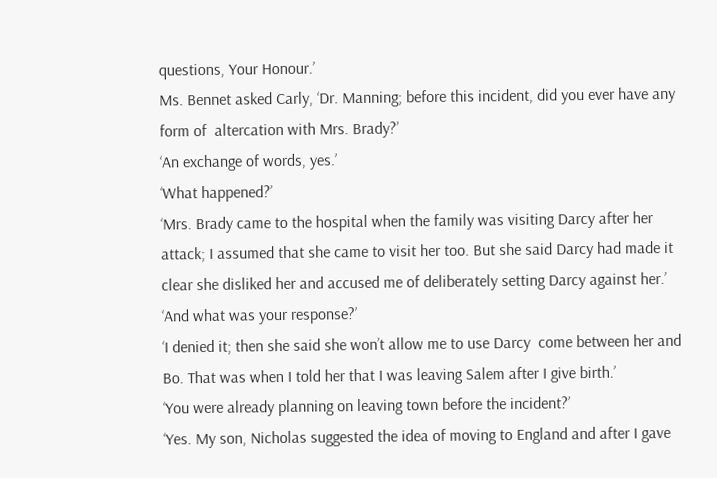questions, Your Honour.’
Ms. Bennet asked Carly, ‘Dr. Manning; before this incident, did you ever have any form of  altercation with Mrs. Brady?’
‘An exchange of words, yes.’
‘What happened?’
‘Mrs. Brady came to the hospital when the family was visiting Darcy after her attack; I assumed that she came to visit her too. But she said Darcy had made it clear she disliked her and accused me of deliberately setting Darcy against her.’
‘And what was your response?’
‘I denied it; then she said she won’t allow me to use Darcy  come between her and Bo. That was when I told her that I was leaving Salem after I give birth.’
‘You were already planning on leaving town before the incident?’
‘Yes. My son, Nicholas suggested the idea of moving to England and after I gave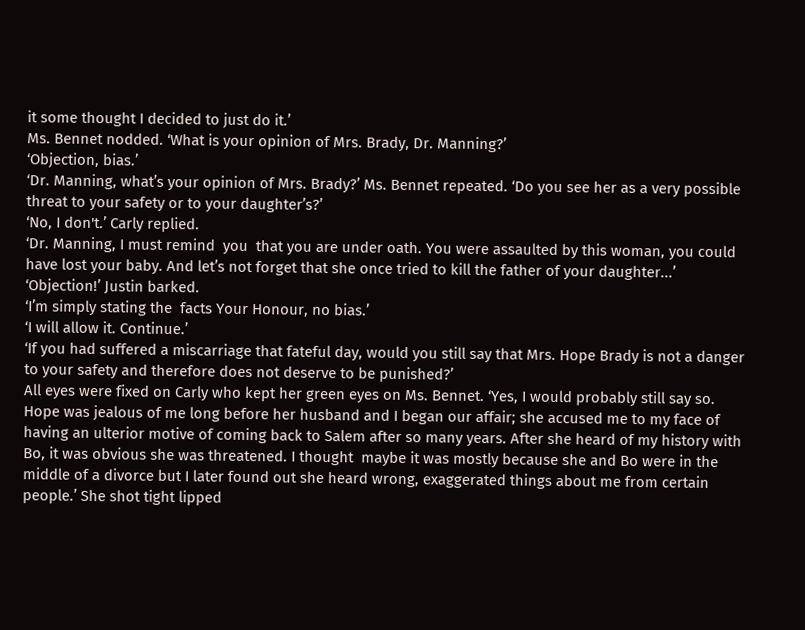it some thought I decided to just do it.’
Ms. Bennet nodded. ‘What is your opinion of Mrs. Brady, Dr. Manning?’
‘Objection, bias.’
‘Dr. Manning, what’s your opinion of Mrs. Brady?’ Ms. Bennet repeated. ‘Do you see her as a very possible threat to your safety or to your daughter’s?’
‘No, I don't.’ Carly replied.
‘Dr. Manning, I must remind  you  that you are under oath. You were assaulted by this woman, you could have lost your baby. And let’s not forget that she once tried to kill the father of your daughter...’
‘Objection!’ Justin barked.
‘I’m simply stating the  facts Your Honour, no bias.’
‘I will allow it. Continue.’
‘If you had suffered a miscarriage that fateful day, would you still say that Mrs. Hope Brady is not a danger to your safety and therefore does not deserve to be punished?’
All eyes were fixed on Carly who kept her green eyes on Ms. Bennet. ‘Yes, I would probably still say so. Hope was jealous of me long before her husband and I began our affair; she accused me to my face of having an ulterior motive of coming back to Salem after so many years. After she heard of my history with Bo, it was obvious she was threatened. I thought  maybe it was mostly because she and Bo were in the middle of a divorce but I later found out she heard wrong, exaggerated things about me from certain people.’ She shot tight lipped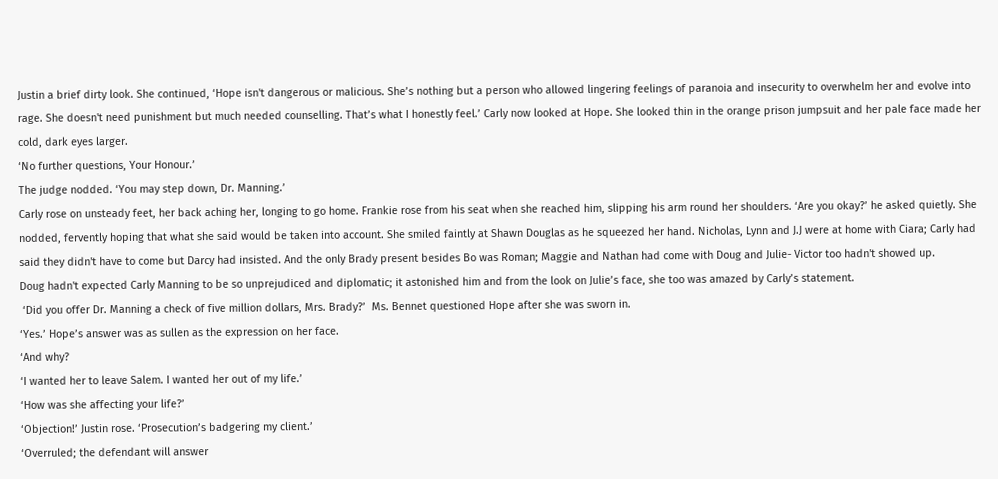Justin a brief dirty look. She continued, ‘Hope isn't dangerous or malicious. She’s nothing but a person who allowed lingering feelings of paranoia and insecurity to overwhelm her and evolve into rage. She doesn't need punishment but much needed counselling. That’s what I honestly feel.’ Carly now looked at Hope. She looked thin in the orange prison jumpsuit and her pale face made her cold, dark eyes larger.
‘No further questions, Your Honour.’
The judge nodded. ‘You may step down, Dr. Manning.’
Carly rose on unsteady feet, her back aching her, longing to go home. Frankie rose from his seat when she reached him, slipping his arm round her shoulders. ‘Are you okay?’ he asked quietly. She nodded, fervently hoping that what she said would be taken into account. She smiled faintly at Shawn Douglas as he squeezed her hand. Nicholas, Lynn and J.J were at home with Ciara; Carly had said they didn't have to come but Darcy had insisted. And the only Brady present besides Bo was Roman; Maggie and Nathan had come with Doug and Julie- Victor too hadn't showed up.
Doug hadn't expected Carly Manning to be so unprejudiced and diplomatic; it astonished him and from the look on Julie’s face, she too was amazed by Carly’s statement.
 ‘Did you offer Dr. Manning a check of five million dollars, Mrs. Brady?’  Ms. Bennet questioned Hope after she was sworn in.
‘Yes.’ Hope’s answer was as sullen as the expression on her face.
‘And why?
‘I wanted her to leave Salem. I wanted her out of my life.’
‘How was she affecting your life?’
‘Objection!’ Justin rose. ‘Prosecution’s badgering my client.’
‘Overruled; the defendant will answer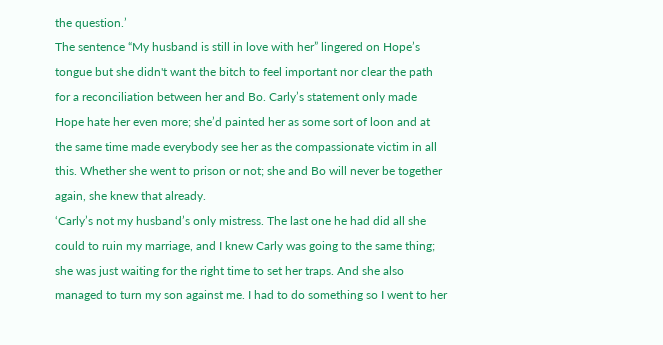the question.’
The sentence “My husband is still in love with her” lingered on Hope’s tongue but she didn't want the bitch to feel important nor clear the path for a reconciliation between her and Bo. Carly’s statement only made Hope hate her even more; she’d painted her as some sort of loon and at the same time made everybody see her as the compassionate victim in all this. Whether she went to prison or not; she and Bo will never be together again, she knew that already.
‘Carly’s not my husband’s only mistress. The last one he had did all she could to ruin my marriage, and I knew Carly was going to the same thing; she was just waiting for the right time to set her traps. And she also managed to turn my son against me. I had to do something so I went to her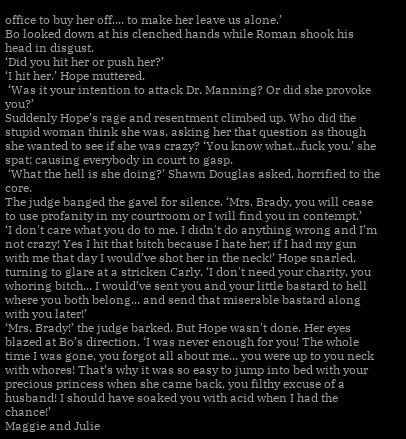office to buy her off.... to make her leave us alone.’
Bo looked down at his clenched hands while Roman shook his head in disgust.
‘Did you hit her or push her?’
‘I hit her.’ Hope muttered.
 ‘Was it your intention to attack Dr. Manning? Or did she provoke you?’
Suddenly Hope’s rage and resentment climbed up. Who did the stupid woman think she was, asking her that question as though she wanted to see if she was crazy? ‘You know what...fuck you.’ she spat; causing everybody in court to gasp.
 ‘What the hell is she doing?’ Shawn Douglas asked, horrified to the core.
The judge banged the gavel for silence. ‘Mrs. Brady, you will cease to use profanity in my courtroom or I will find you in contempt.’
‘I don't care what you do to me. I didn't do anything wrong and I’m not crazy! Yes I hit that bitch because I hate her; if I had my gun with me that day I would’ve shot her in the neck!’ Hope snarled, turning to glare at a stricken Carly. ‘I don't need your charity, you whoring bitch... I would’ve sent you and your little bastard to hell where you both belong... and send that miserable bastard along with you later!’
‘Mrs. Brady!’ the judge barked. But Hope wasn't done. Her eyes blazed at Bo’s direction. ‘I was never enough for you! The whole time I was gone, you forgot all about me... you were up to you neck with whores! That’s why it was so easy to jump into bed with your precious princess when she came back, you filthy excuse of a husband! I should have soaked you with acid when I had the chance!’
Maggie and Julie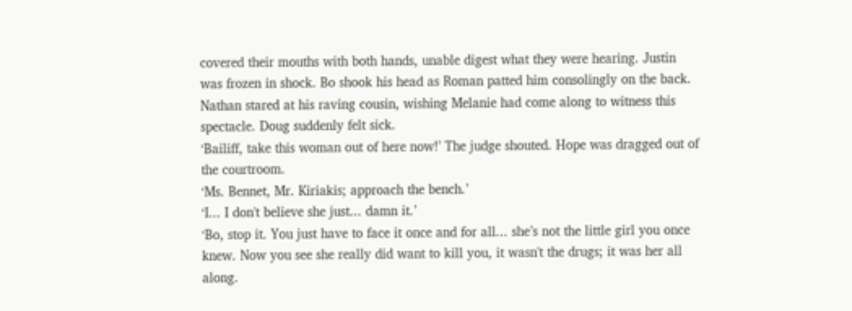covered their mouths with both hands, unable digest what they were hearing. Justin was frozen in shock. Bo shook his head as Roman patted him consolingly on the back. Nathan stared at his raving cousin, wishing Melanie had come along to witness this spectacle. Doug suddenly felt sick.
‘Bailiff, take this woman out of here now!’ The judge shouted. Hope was dragged out of the courtroom.
‘Ms. Bennet, Mr. Kiriakis; approach the bench.’
‘I... I don't believe she just... damn it.’
‘Bo, stop it. You just have to face it once and for all... she’s not the little girl you once knew. Now you see she really did want to kill you, it wasn't the drugs; it was her all along.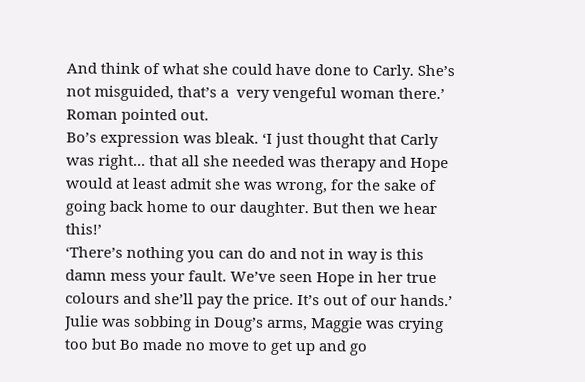And think of what she could have done to Carly. She’s not misguided, that’s a  very vengeful woman there.’ Roman pointed out.
Bo’s expression was bleak. ‘I just thought that Carly was right... that all she needed was therapy and Hope would at least admit she was wrong, for the sake of going back home to our daughter. But then we hear this!’
‘There’s nothing you can do and not in way is this damn mess your fault. We’ve seen Hope in her true colours and she’ll pay the price. It’s out of our hands.’
Julie was sobbing in Doug’s arms, Maggie was crying too but Bo made no move to get up and go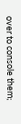over to console them;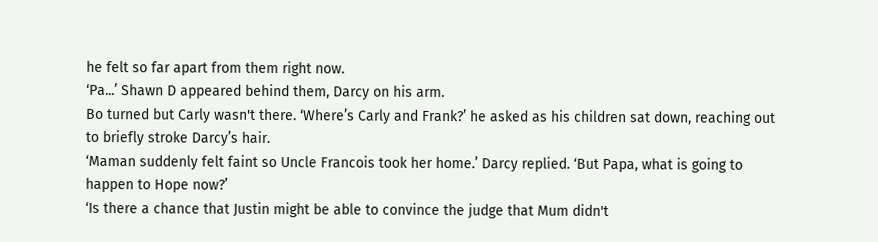he felt so far apart from them right now.
‘Pa...’ Shawn D appeared behind them, Darcy on his arm.
Bo turned but Carly wasn't there. ‘Where’s Carly and Frank?’ he asked as his children sat down, reaching out to briefly stroke Darcy’s hair.
‘Maman suddenly felt faint so Uncle Francois took her home.’ Darcy replied. ‘But Papa, what is going to happen to Hope now?’
‘Is there a chance that Justin might be able to convince the judge that Mum didn't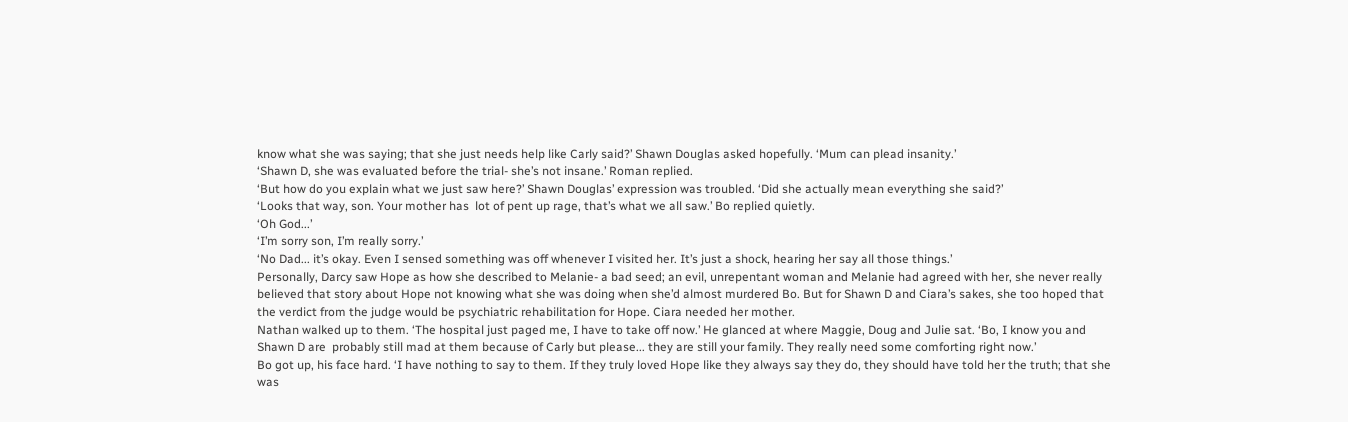know what she was saying; that she just needs help like Carly said?’ Shawn Douglas asked hopefully. ‘Mum can plead insanity.’
‘Shawn D, she was evaluated before the trial- she’s not insane.’ Roman replied.
‘But how do you explain what we just saw here?’ Shawn Douglas’ expression was troubled. ‘Did she actually mean everything she said?’
‘Looks that way, son. Your mother has  lot of pent up rage, that’s what we all saw.’ Bo replied quietly.
‘Oh God...’
‘I’m sorry son, I’m really sorry.’
‘No Dad... it’s okay. Even I sensed something was off whenever I visited her. It’s just a shock, hearing her say all those things.’
Personally, Darcy saw Hope as how she described to Melanie- a bad seed; an evil, unrepentant woman and Melanie had agreed with her, she never really believed that story about Hope not knowing what she was doing when she’d almost murdered Bo. But for Shawn D and Ciara’s sakes, she too hoped that the verdict from the judge would be psychiatric rehabilitation for Hope. Ciara needed her mother.
Nathan walked up to them. ‘The hospital just paged me, I have to take off now.’ He glanced at where Maggie, Doug and Julie sat. ‘Bo, I know you and Shawn D are  probably still mad at them because of Carly but please... they are still your family. They really need some comforting right now.’
Bo got up, his face hard. ‘I have nothing to say to them. If they truly loved Hope like they always say they do, they should have told her the truth; that she was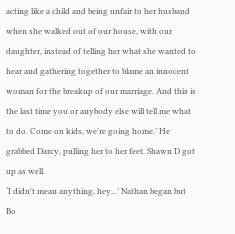acting like a child and being unfair to her husband when she walked out of our house, with our daughter, instead of telling her what she wanted to hear and gathering together to blame an innocent woman for the breakup of our marriage. And this is the last time you or anybody else will tell me what to do. Come on kids, we’re going home.’ He grabbed Darcy, pulling her to her feet. Shawn D got up as well.
‘I didn't mean anything, hey...’ Nathan began but Bo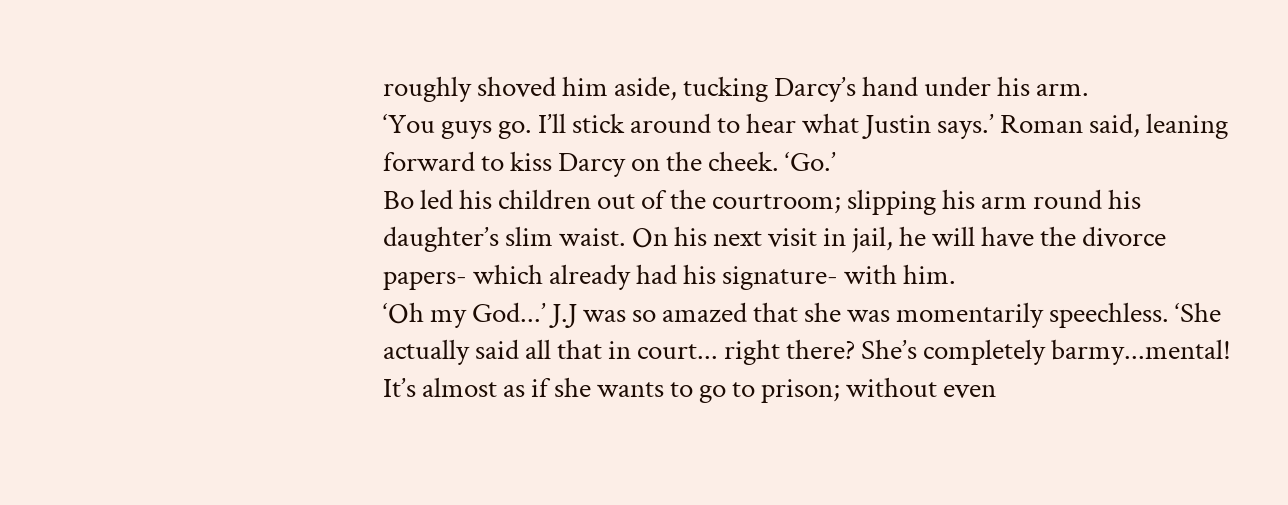roughly shoved him aside, tucking Darcy’s hand under his arm.
‘You guys go. I’ll stick around to hear what Justin says.’ Roman said, leaning forward to kiss Darcy on the cheek. ‘Go.’
Bo led his children out of the courtroom; slipping his arm round his daughter’s slim waist. On his next visit in jail, he will have the divorce papers- which already had his signature- with him.
‘Oh my God...’ J.J was so amazed that she was momentarily speechless. ‘She actually said all that in court... right there? She’s completely barmy...mental! It’s almost as if she wants to go to prison; without even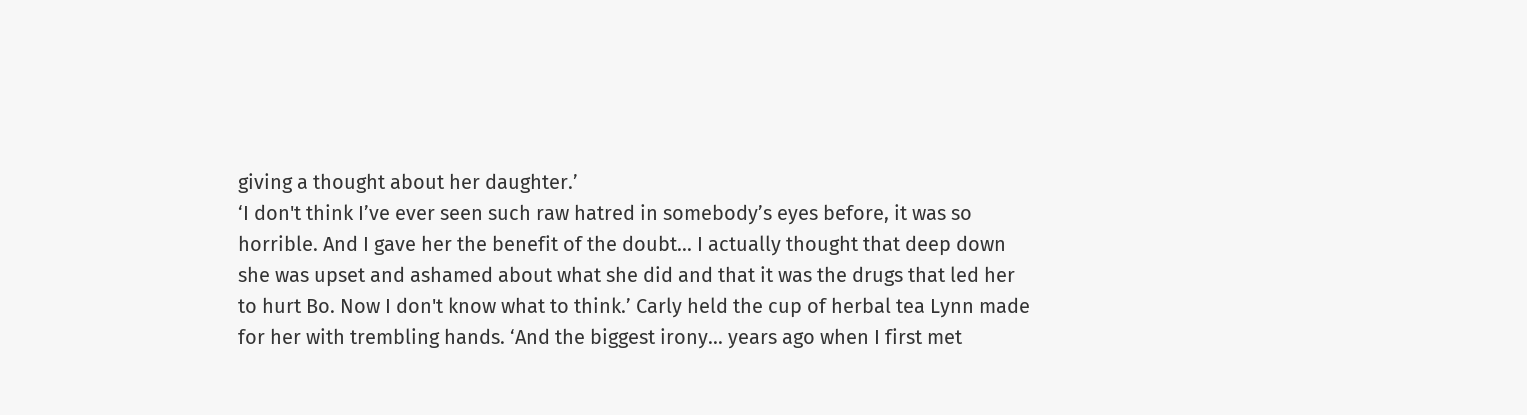giving a thought about her daughter.’
‘I don't think I’ve ever seen such raw hatred in somebody’s eyes before, it was so horrible. And I gave her the benefit of the doubt... I actually thought that deep down she was upset and ashamed about what she did and that it was the drugs that led her to hurt Bo. Now I don't know what to think.’ Carly held the cup of herbal tea Lynn made for her with trembling hands. ‘And the biggest irony... years ago when I first met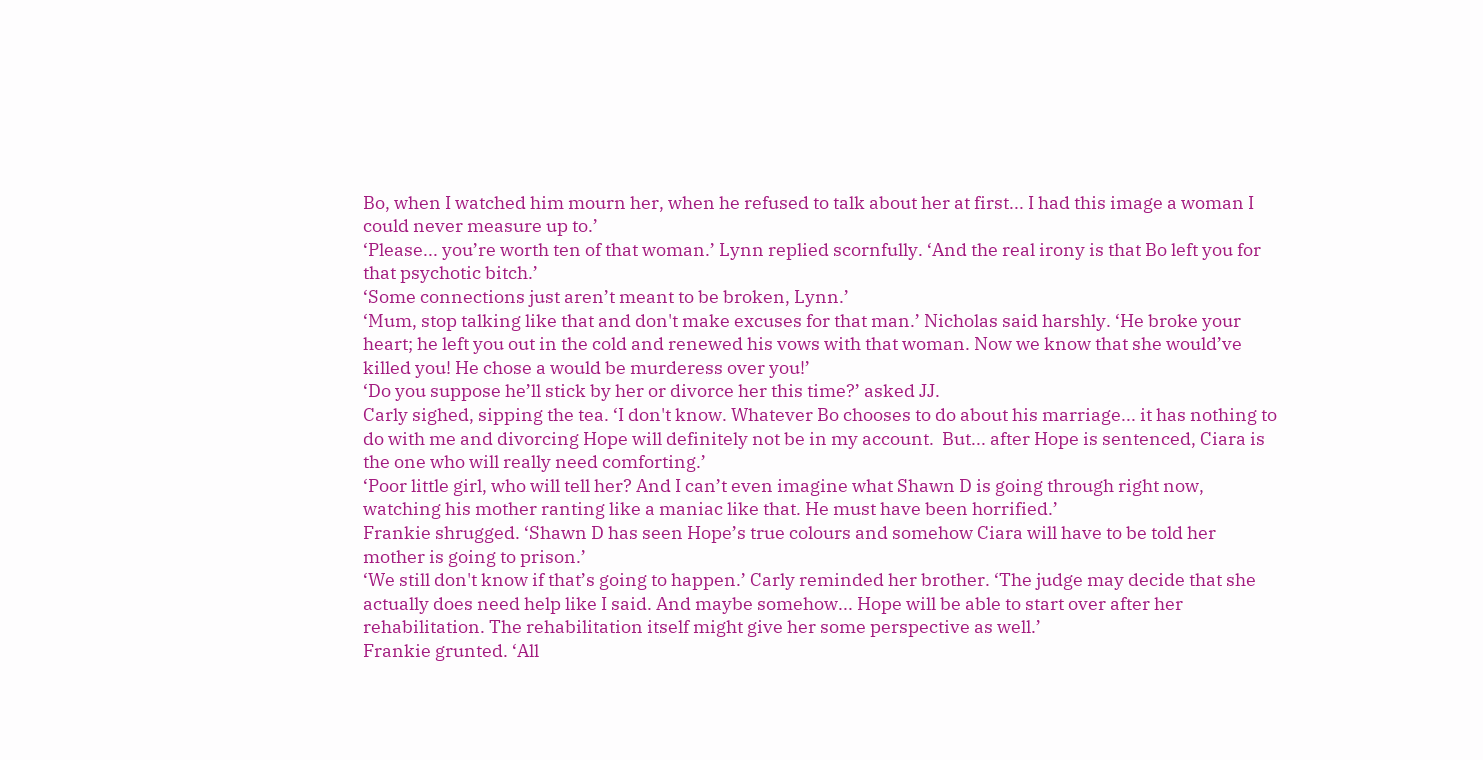Bo, when I watched him mourn her, when he refused to talk about her at first... I had this image a woman I could never measure up to.’
‘Please... you’re worth ten of that woman.’ Lynn replied scornfully. ‘And the real irony is that Bo left you for that psychotic bitch.’
‘Some connections just aren’t meant to be broken, Lynn.’
‘Mum, stop talking like that and don't make excuses for that man.’ Nicholas said harshly. ‘He broke your heart; he left you out in the cold and renewed his vows with that woman. Now we know that she would’ve killed you! He chose a would be murderess over you!’
‘Do you suppose he’ll stick by her or divorce her this time?’ asked JJ.
Carly sighed, sipping the tea. ‘I don't know. Whatever Bo chooses to do about his marriage... it has nothing to do with me and divorcing Hope will definitely not be in my account.  But... after Hope is sentenced, Ciara is the one who will really need comforting.’
‘Poor little girl, who will tell her? And I can’t even imagine what Shawn D is going through right now, watching his mother ranting like a maniac like that. He must have been horrified.’
Frankie shrugged. ‘Shawn D has seen Hope’s true colours and somehow Ciara will have to be told her mother is going to prison.’
‘We still don't know if that’s going to happen.’ Carly reminded her brother. ‘The judge may decide that she actually does need help like I said. And maybe somehow... Hope will be able to start over after her rehabilitation. The rehabilitation itself might give her some perspective as well.’
Frankie grunted. ‘All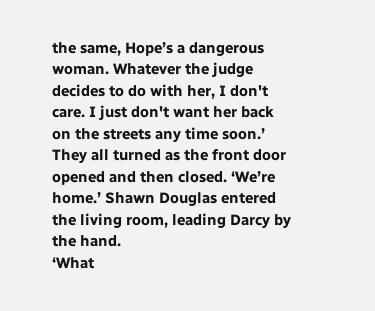the same, Hope’s a dangerous woman. Whatever the judge decides to do with her, I don't care. I just don't want her back on the streets any time soon.’
They all turned as the front door opened and then closed. ‘We’re home.’ Shawn Douglas entered the living room, leading Darcy by the hand.
‘What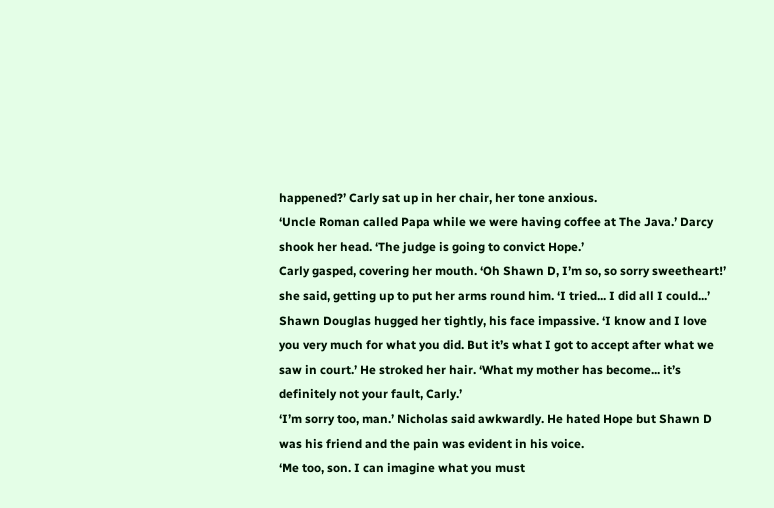happened?’ Carly sat up in her chair, her tone anxious.
‘Uncle Roman called Papa while we were having coffee at The Java.’ Darcy shook her head. ‘The judge is going to convict Hope.’
Carly gasped, covering her mouth. ‘Oh Shawn D, I’m so, so sorry sweetheart!’ she said, getting up to put her arms round him. ‘I tried... I did all I could...’
Shawn Douglas hugged her tightly, his face impassive. ‘I know and I love you very much for what you did. But it’s what I got to accept after what we saw in court.’ He stroked her hair. ‘What my mother has become... it’s definitely not your fault, Carly.’
‘I’m sorry too, man.’ Nicholas said awkwardly. He hated Hope but Shawn D was his friend and the pain was evident in his voice.
‘Me too, son. I can imagine what you must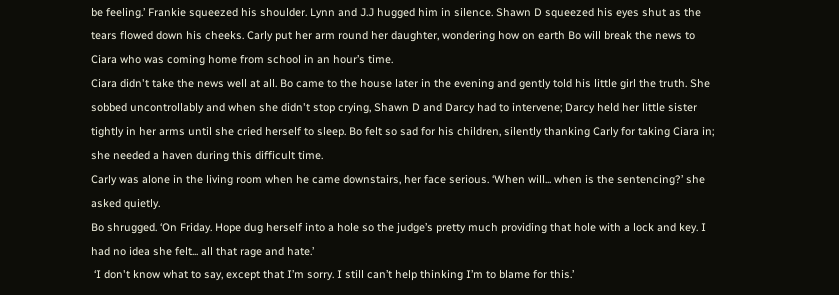be feeling.’ Frankie squeezed his shoulder. Lynn and J.J hugged him in silence. Shawn D squeezed his eyes shut as the tears flowed down his cheeks. Carly put her arm round her daughter, wondering how on earth Bo will break the news to Ciara who was coming home from school in an hour’s time.
Ciara didn't take the news well at all. Bo came to the house later in the evening and gently told his little girl the truth. She sobbed uncontrollably and when she didn't stop crying, Shawn D and Darcy had to intervene; Darcy held her little sister tightly in her arms until she cried herself to sleep. Bo felt so sad for his children, silently thanking Carly for taking Ciara in; she needed a haven during this difficult time.
Carly was alone in the living room when he came downstairs, her face serious. ‘When will... when is the sentencing?’ she asked quietly.
Bo shrugged. ‘On Friday. Hope dug herself into a hole so the judge’s pretty much providing that hole with a lock and key. I had no idea she felt... all that rage and hate.’
 ‘I don't know what to say, except that I’m sorry. I still can’t help thinking I’m to blame for this.’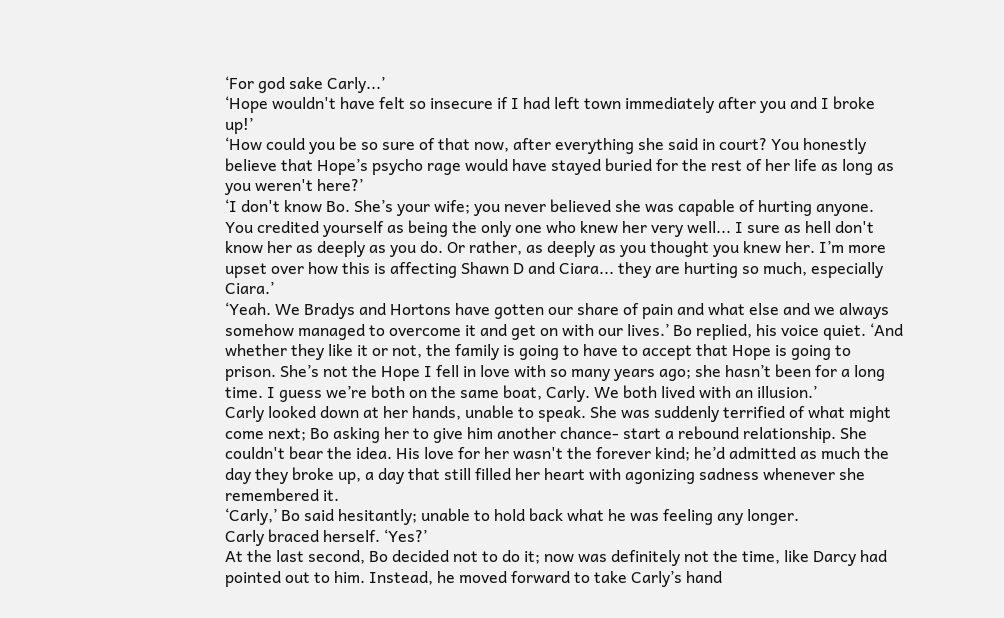‘For god sake Carly...’
‘Hope wouldn't have felt so insecure if I had left town immediately after you and I broke up!’
‘How could you be so sure of that now, after everything she said in court? You honestly believe that Hope’s psycho rage would have stayed buried for the rest of her life as long as you weren't here?’
‘I don't know Bo. She’s your wife; you never believed she was capable of hurting anyone. You credited yourself as being the only one who knew her very well... I sure as hell don't know her as deeply as you do. Or rather, as deeply as you thought you knew her. I’m more upset over how this is affecting Shawn D and Ciara... they are hurting so much, especially Ciara.’
‘Yeah. We Bradys and Hortons have gotten our share of pain and what else and we always somehow managed to overcome it and get on with our lives.’ Bo replied, his voice quiet. ‘And whether they like it or not, the family is going to have to accept that Hope is going to prison. She’s not the Hope I fell in love with so many years ago; she hasn’t been for a long time. I guess we’re both on the same boat, Carly. We both lived with an illusion.’
Carly looked down at her hands, unable to speak. She was suddenly terrified of what might come next; Bo asking her to give him another chance- start a rebound relationship. She couldn't bear the idea. His love for her wasn't the forever kind; he’d admitted as much the day they broke up, a day that still filled her heart with agonizing sadness whenever she remembered it.
‘Carly,’ Bo said hesitantly; unable to hold back what he was feeling any longer.
Carly braced herself. ‘Yes?’
At the last second, Bo decided not to do it; now was definitely not the time, like Darcy had pointed out to him. Instead, he moved forward to take Carly’s hand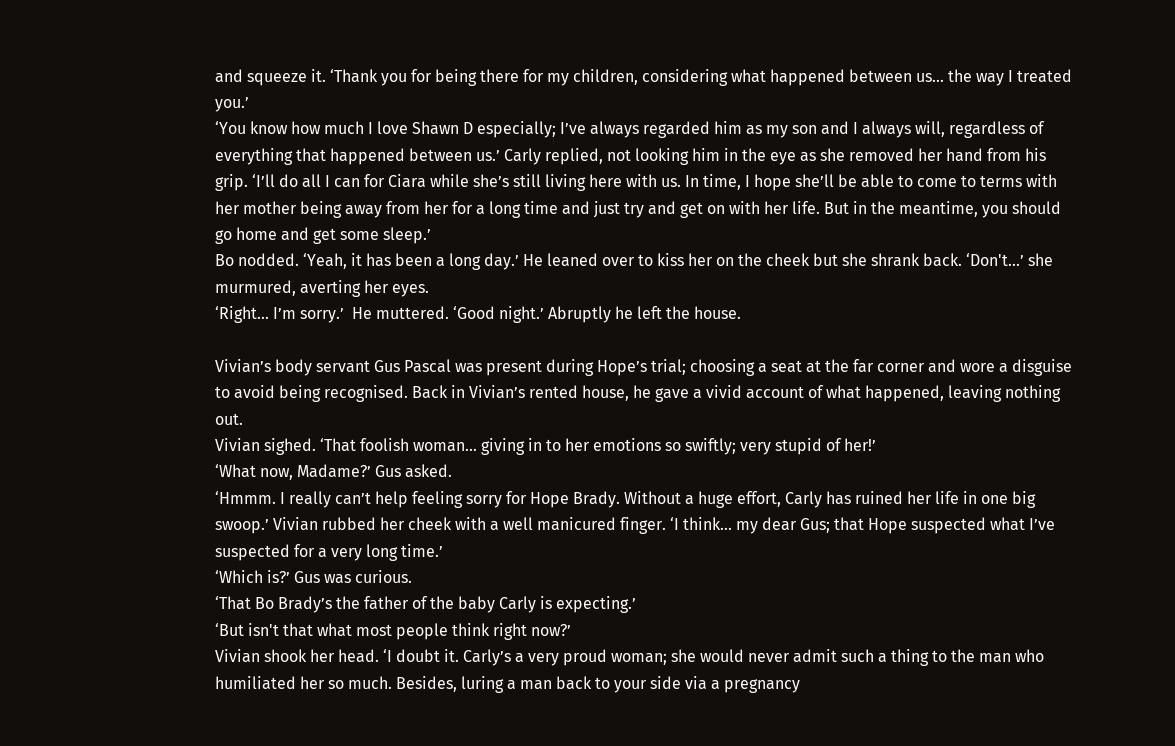and squeeze it. ‘Thank you for being there for my children, considering what happened between us... the way I treated you.’
‘You know how much I love Shawn D especially; I’ve always regarded him as my son and I always will, regardless of everything that happened between us.’ Carly replied, not looking him in the eye as she removed her hand from his grip. ‘I’ll do all I can for Ciara while she’s still living here with us. In time, I hope she’ll be able to come to terms with her mother being away from her for a long time and just try and get on with her life. But in the meantime, you should go home and get some sleep.’
Bo nodded. ‘Yeah, it has been a long day.’ He leaned over to kiss her on the cheek but she shrank back. ‘Don't...’ she murmured, averting her eyes.
‘Right... I’m sorry.’  He muttered. ‘Good night.’ Abruptly he left the house.

Vivian’s body servant Gus Pascal was present during Hope’s trial; choosing a seat at the far corner and wore a disguise to avoid being recognised. Back in Vivian’s rented house, he gave a vivid account of what happened, leaving nothing out.
Vivian sighed. ‘That foolish woman... giving in to her emotions so swiftly; very stupid of her!’
‘What now, Madame?’ Gus asked.
‘Hmmm. I really can’t help feeling sorry for Hope Brady. Without a huge effort, Carly has ruined her life in one big swoop.’ Vivian rubbed her cheek with a well manicured finger. ‘I think... my dear Gus; that Hope suspected what I’ve suspected for a very long time.’
‘Which is?’ Gus was curious.
‘That Bo Brady’s the father of the baby Carly is expecting.’
‘But isn't that what most people think right now?’
Vivian shook her head. ‘I doubt it. Carly’s a very proud woman; she would never admit such a thing to the man who humiliated her so much. Besides, luring a man back to your side via a pregnancy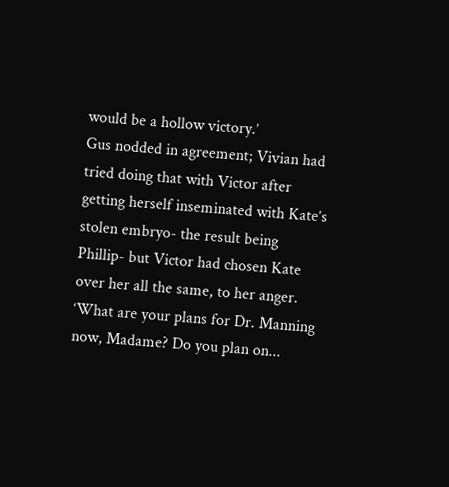would be a hollow victory.’
Gus nodded in agreement; Vivian had tried doing that with Victor after getting herself inseminated with Kate’s stolen embryo- the result being Phillip- but Victor had chosen Kate over her all the same, to her anger. ‘What are your plans for Dr. Manning now, Madame? Do you plan on...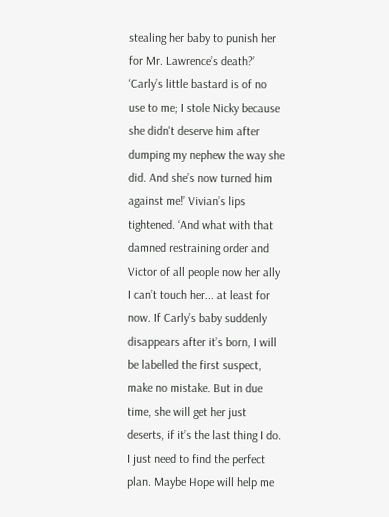stealing her baby to punish her for Mr. Lawrence’s death?’
‘Carly’s little bastard is of no use to me; I stole Nicky because she didn't deserve him after dumping my nephew the way she did. And she’s now turned him against me!’ Vivian’s lips tightened. ‘And what with that damned restraining order and Victor of all people now her ally I can’t touch her... at least for now. If Carly’s baby suddenly disappears after it’s born, I will be labelled the first suspect, make no mistake. But in due time, she will get her just deserts, if it’s the last thing I do. I just need to find the perfect plan. Maybe Hope will help me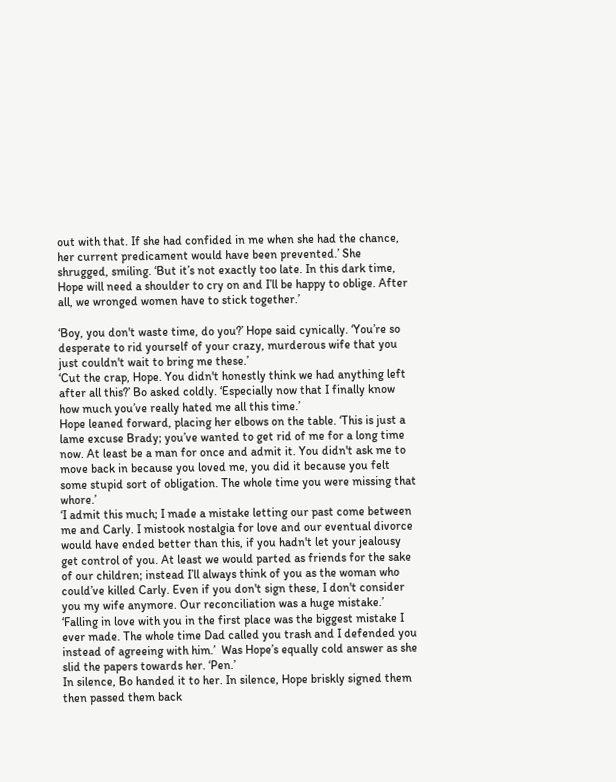out with that. If she had confided in me when she had the chance, her current predicament would have been prevented.’ She shrugged, smiling. ‘But it’s not exactly too late. In this dark time, Hope will need a shoulder to cry on and I’ll be happy to oblige. After all, we wronged women have to stick together.’

‘Boy, you don't waste time, do you?’ Hope said cynically. ‘You’re so desperate to rid yourself of your crazy, murderous wife that you just couldn't wait to bring me these.’
‘Cut the crap, Hope. You didn't honestly think we had anything left after all this?’ Bo asked coldly. ‘Especially now that I finally know how much you’ve really hated me all this time.’
Hope leaned forward, placing her elbows on the table. ‘This is just a lame excuse Brady; you’ve wanted to get rid of me for a long time now. At least be a man for once and admit it. You didn't ask me to move back in because you loved me, you did it because you felt some stupid sort of obligation. The whole time you were missing that whore.’
‘I admit this much; I made a mistake letting our past come between me and Carly. I mistook nostalgia for love and our eventual divorce would have ended better than this, if you hadn't let your jealousy get control of you. At least we would parted as friends for the sake of our children; instead I’ll always think of you as the woman who could’ve killed Carly. Even if you don't sign these, I don't consider you my wife anymore. Our reconciliation was a huge mistake.’
‘Falling in love with you in the first place was the biggest mistake I ever made. The whole time Dad called you trash and I defended you instead of agreeing with him.’  Was Hope’s equally cold answer as she slid the papers towards her. ‘Pen.’
In silence, Bo handed it to her. In silence, Hope briskly signed them then passed them back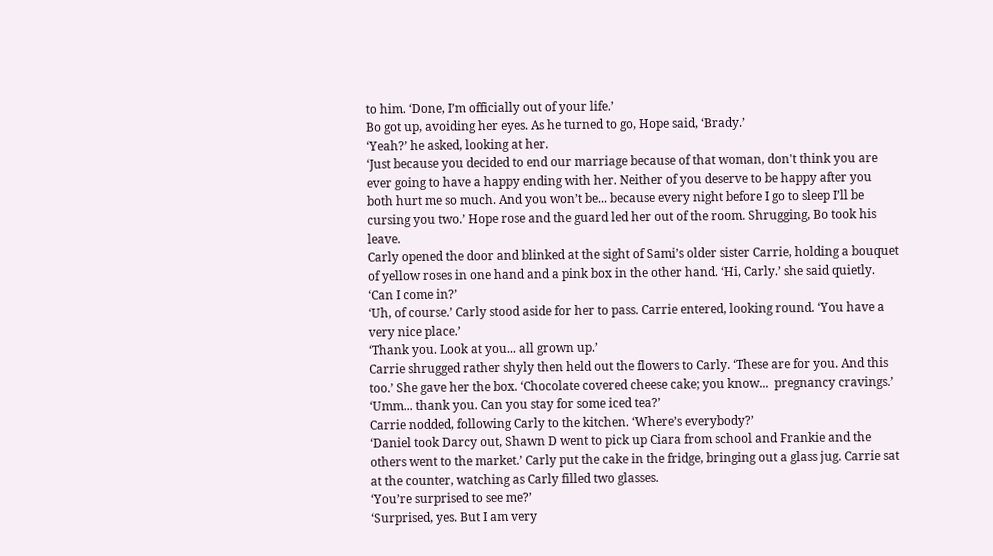to him. ‘Done, I’m officially out of your life.’
Bo got up, avoiding her eyes. As he turned to go, Hope said, ‘Brady.’
‘Yeah?’ he asked, looking at her.
‘Just because you decided to end our marriage because of that woman, don't think you are ever going to have a happy ending with her. Neither of you deserve to be happy after you both hurt me so much. And you won’t be... because every night before I go to sleep I’ll be cursing you two.’ Hope rose and the guard led her out of the room. Shrugging, Bo took his leave.
Carly opened the door and blinked at the sight of Sami’s older sister Carrie, holding a bouquet of yellow roses in one hand and a pink box in the other hand. ‘Hi, Carly.’ she said quietly. ‘Can I come in?’
‘Uh, of course.’ Carly stood aside for her to pass. Carrie entered, looking round. ‘You have a very nice place.’
‘Thank you. Look at you... all grown up.’
Carrie shrugged rather shyly then held out the flowers to Carly. ‘These are for you. And this too.’ She gave her the box. ‘Chocolate covered cheese cake; you know...  pregnancy cravings.’
‘Umm... thank you. Can you stay for some iced tea?’
Carrie nodded, following Carly to the kitchen. ‘Where’s everybody?’
‘Daniel took Darcy out, Shawn D went to pick up Ciara from school and Frankie and the others went to the market.’ Carly put the cake in the fridge, bringing out a glass jug. Carrie sat at the counter, watching as Carly filled two glasses.
‘You’re surprised to see me?’
‘Surprised, yes. But I am very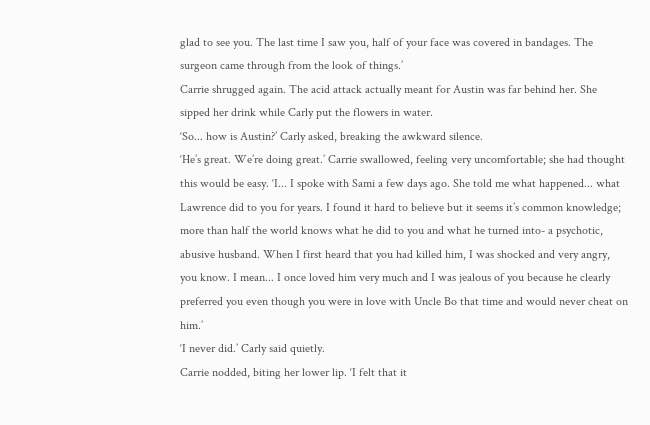glad to see you. The last time I saw you, half of your face was covered in bandages. The surgeon came through from the look of things.’
Carrie shrugged again. The acid attack actually meant for Austin was far behind her. She sipped her drink while Carly put the flowers in water.
‘So... how is Austin?’ Carly asked, breaking the awkward silence.
‘He’s great. We’re doing great.’ Carrie swallowed, feeling very uncomfortable; she had thought this would be easy. ‘I... I spoke with Sami a few days ago. She told me what happened... what Lawrence did to you for years. I found it hard to believe but it seems it’s common knowledge; more than half the world knows what he did to you and what he turned into- a psychotic, abusive husband. When I first heard that you had killed him, I was shocked and very angry, you know. I mean... I once loved him very much and I was jealous of you because he clearly preferred you even though you were in love with Uncle Bo that time and would never cheat on him.’
‘I never did.’ Carly said quietly.
Carrie nodded, biting her lower lip. ‘I felt that it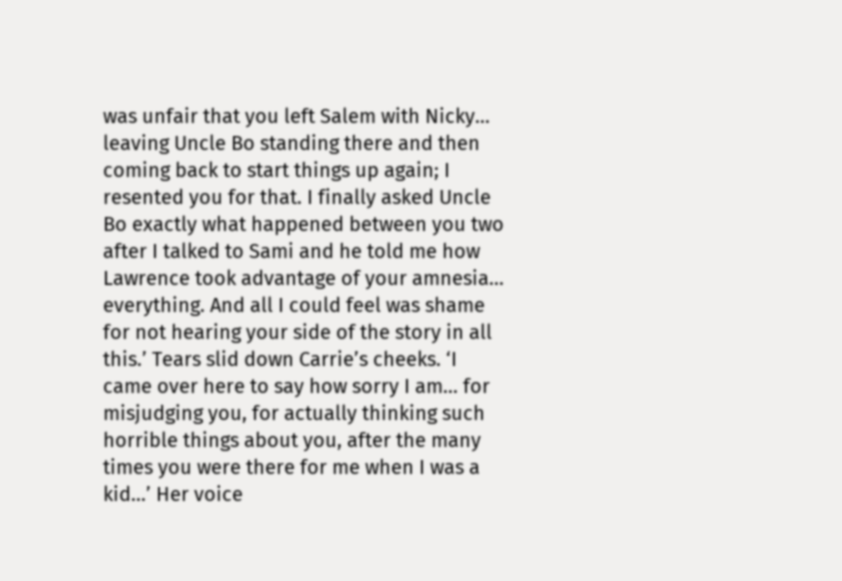was unfair that you left Salem with Nicky... leaving Uncle Bo standing there and then coming back to start things up again; I resented you for that. I finally asked Uncle Bo exactly what happened between you two after I talked to Sami and he told me how Lawrence took advantage of your amnesia... everything. And all I could feel was shame for not hearing your side of the story in all this.’ Tears slid down Carrie’s cheeks. ‘I came over here to say how sorry I am... for misjudging you, for actually thinking such horrible things about you, after the many times you were there for me when I was a kid...’ Her voice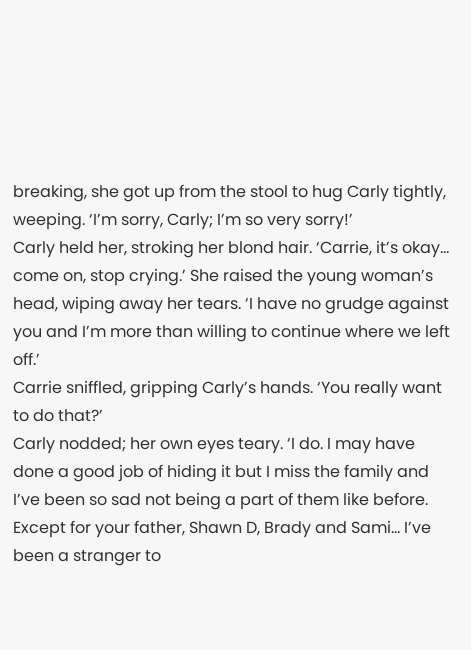breaking, she got up from the stool to hug Carly tightly, weeping. ‘I’m sorry, Carly; I’m so very sorry!’
Carly held her, stroking her blond hair. ‘Carrie, it’s okay... come on, stop crying.’ She raised the young woman’s head, wiping away her tears. ‘I have no grudge against you and I’m more than willing to continue where we left off.’
Carrie sniffled, gripping Carly’s hands. ‘You really want to do that?’
Carly nodded; her own eyes teary. ‘I do. I may have done a good job of hiding it but I miss the family and I’ve been so sad not being a part of them like before. Except for your father, Shawn D, Brady and Sami... I’ve been a stranger to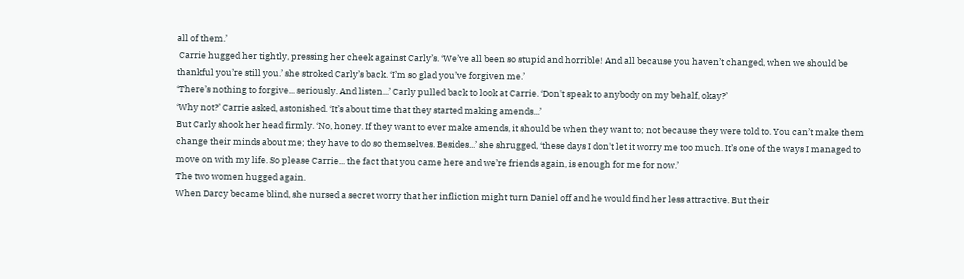all of them.’
 Carrie hugged her tightly, pressing her cheek against Carly’s. ‘We’ve all been so stupid and horrible! And all because you haven’t changed, when we should be thankful you’re still you.’ she stroked Carly’s back. ‘I’m so glad you’ve forgiven me.’
‘There’s nothing to forgive... seriously. And listen...’ Carly pulled back to look at Carrie. ‘Don't speak to anybody on my behalf, okay?’
‘Why not?’ Carrie asked, astonished. ‘It’s about time that they started making amends...’
But Carly shook her head firmly. ‘No, honey. If they want to ever make amends, it should be when they want to; not because they were told to. You can’t make them change their minds about me; they have to do so themselves. Besides...’ she shrugged, ‘these days I don't let it worry me too much. It’s one of the ways I managed to move on with my life. So please Carrie... the fact that you came here and we’re friends again, is enough for me for now.’
The two women hugged again.
When Darcy became blind, she nursed a secret worry that her infliction might turn Daniel off and he would find her less attractive. But their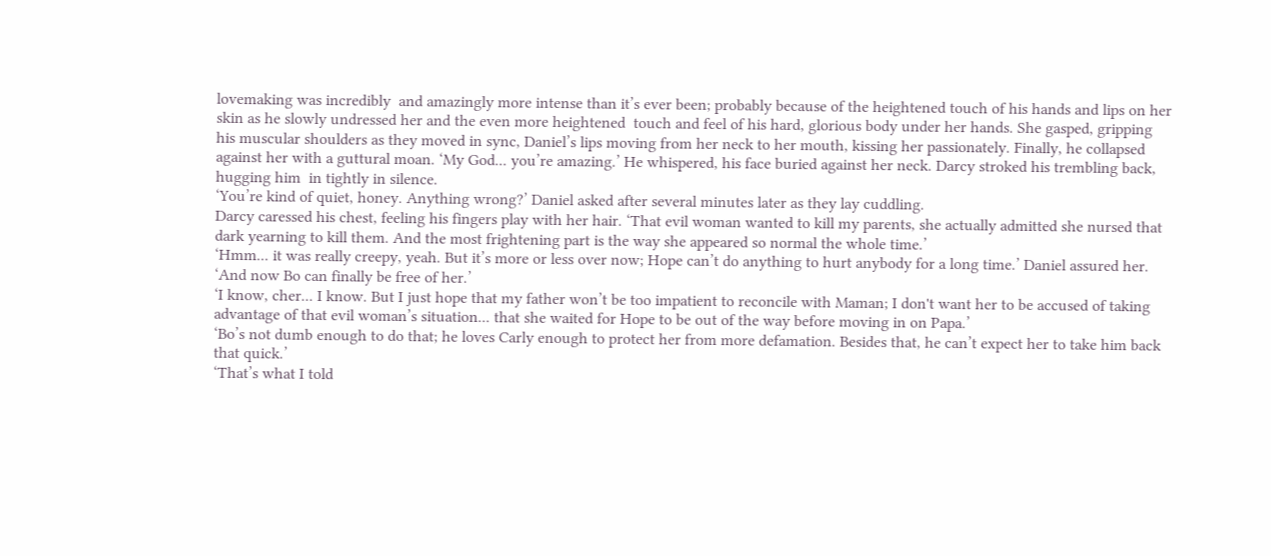lovemaking was incredibly  and amazingly more intense than it’s ever been; probably because of the heightened touch of his hands and lips on her skin as he slowly undressed her and the even more heightened  touch and feel of his hard, glorious body under her hands. She gasped, gripping his muscular shoulders as they moved in sync, Daniel’s lips moving from her neck to her mouth, kissing her passionately. Finally, he collapsed against her with a guttural moan. ‘My God... you’re amazing.’ He whispered, his face buried against her neck. Darcy stroked his trembling back, hugging him  in tightly in silence.
‘You’re kind of quiet, honey. Anything wrong?’ Daniel asked after several minutes later as they lay cuddling.
Darcy caressed his chest, feeling his fingers play with her hair. ‘That evil woman wanted to kill my parents, she actually admitted she nursed that dark yearning to kill them. And the most frightening part is the way she appeared so normal the whole time.’
‘Hmm... it was really creepy, yeah. But it’s more or less over now; Hope can’t do anything to hurt anybody for a long time.’ Daniel assured her. ‘And now Bo can finally be free of her.’
‘I know, cher... I know. But I just hope that my father won’t be too impatient to reconcile with Maman; I don't want her to be accused of taking advantage of that evil woman’s situation... that she waited for Hope to be out of the way before moving in on Papa.’
‘Bo’s not dumb enough to do that; he loves Carly enough to protect her from more defamation. Besides that, he can’t expect her to take him back that quick.’
‘That’s what I told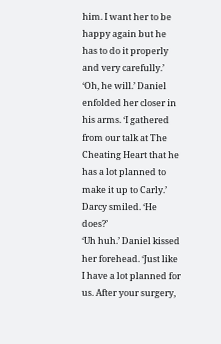him. I want her to be happy again but he has to do it properly and very carefully.’
‘Oh, he will.’ Daniel enfolded her closer in his arms. ‘I gathered from our talk at The Cheating Heart that he has a lot planned to make it up to Carly.’
Darcy smiled. ‘He does?’
‘Uh huh.’ Daniel kissed her forehead. ‘Just like I have a lot planned for us. After your surgery,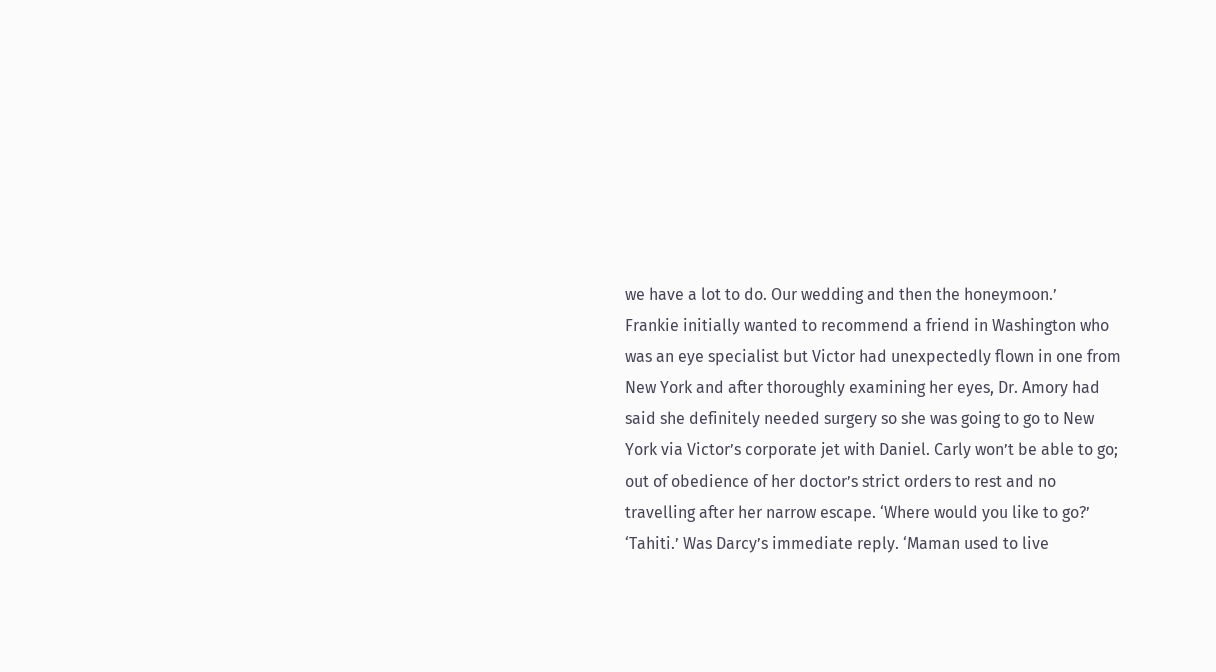we have a lot to do. Our wedding and then the honeymoon.’
Frankie initially wanted to recommend a friend in Washington who was an eye specialist but Victor had unexpectedly flown in one from New York and after thoroughly examining her eyes, Dr. Amory had said she definitely needed surgery so she was going to go to New York via Victor’s corporate jet with Daniel. Carly won’t be able to go; out of obedience of her doctor’s strict orders to rest and no travelling after her narrow escape. ‘Where would you like to go?’
‘Tahiti.’ Was Darcy’s immediate reply. ‘Maman used to live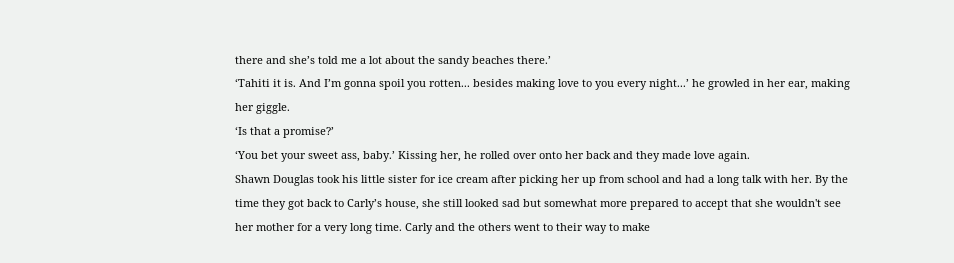there and she’s told me a lot about the sandy beaches there.’
‘Tahiti it is. And I’m gonna spoil you rotten... besides making love to you every night...’ he growled in her ear, making her giggle.
‘Is that a promise?’
‘You bet your sweet ass, baby.’ Kissing her, he rolled over onto her back and they made love again.
Shawn Douglas took his little sister for ice cream after picking her up from school and had a long talk with her. By the time they got back to Carly’s house, she still looked sad but somewhat more prepared to accept that she wouldn't see her mother for a very long time. Carly and the others went to their way to make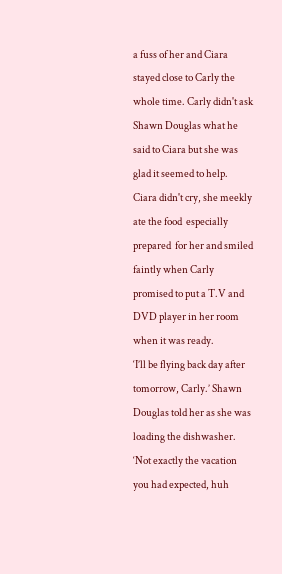a fuss of her and Ciara stayed close to Carly the whole time. Carly didn't ask Shawn Douglas what he said to Ciara but she was glad it seemed to help. Ciara didn't cry, she meekly ate the food  especially prepared  for her and smiled faintly when Carly promised to put a T.V and DVD player in her room when it was ready.
‘I’ll be flying back day after tomorrow, Carly.’ Shawn Douglas told her as she was loading the dishwasher.
‘Not exactly the vacation you had expected, huh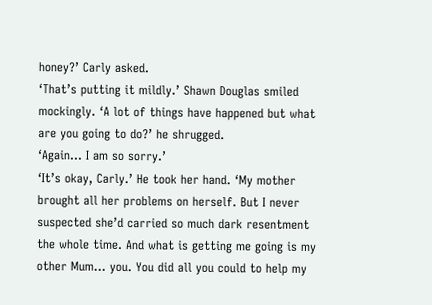honey?’ Carly asked.
‘That’s putting it mildly.’ Shawn Douglas smiled mockingly. ‘A lot of things have happened but what are you going to do?’ he shrugged.
‘Again... I am so sorry.’
‘It’s okay, Carly.’ He took her hand. ‘My mother brought all her problems on herself. But I never suspected she’d carried so much dark resentment the whole time. And what is getting me going is my other Mum... you. You did all you could to help my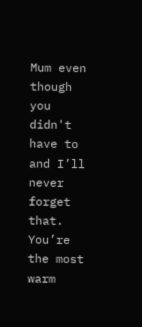Mum even though you didn't have to and I’ll never forget that. You’re the most warm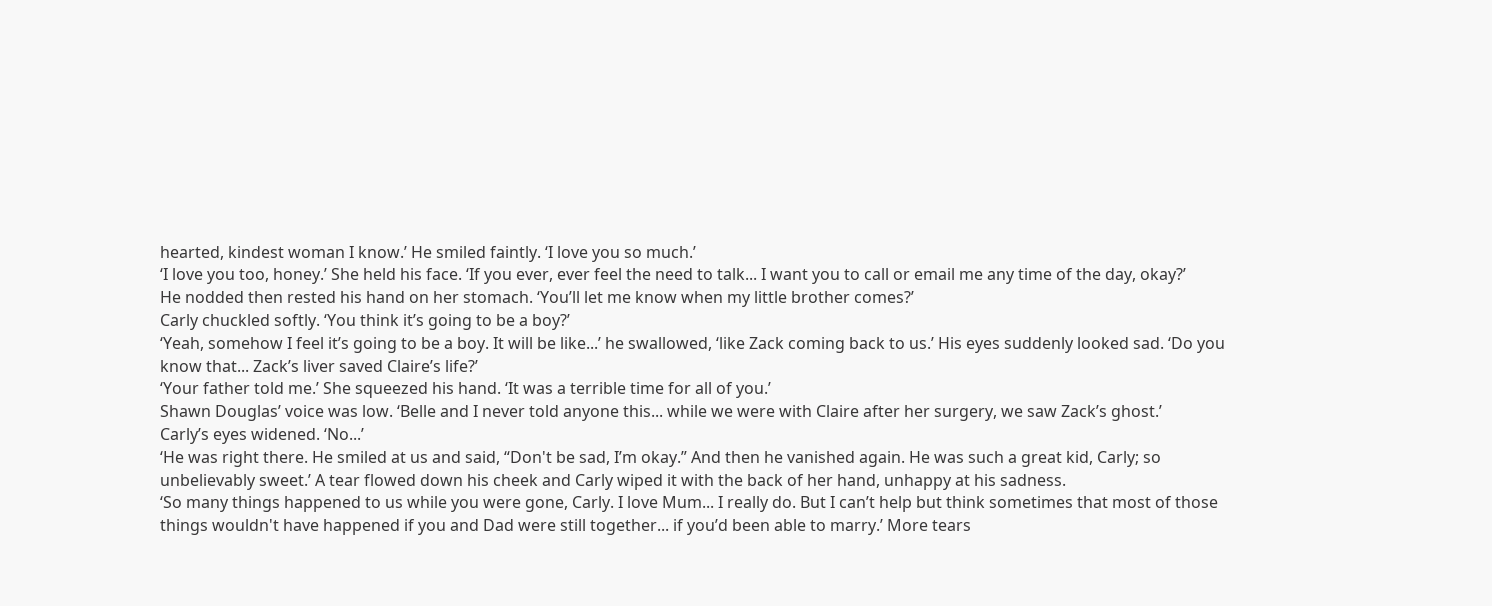hearted, kindest woman I know.’ He smiled faintly. ‘I love you so much.’
‘I love you too, honey.’ She held his face. ‘If you ever, ever feel the need to talk... I want you to call or email me any time of the day, okay?’
He nodded then rested his hand on her stomach. ‘You’ll let me know when my little brother comes?’
Carly chuckled softly. ‘You think it’s going to be a boy?’
‘Yeah, somehow I feel it’s going to be a boy. It will be like...’ he swallowed, ‘like Zack coming back to us.’ His eyes suddenly looked sad. ‘Do you know that... Zack’s liver saved Claire’s life?’
‘Your father told me.’ She squeezed his hand. ‘It was a terrible time for all of you.’
Shawn Douglas’ voice was low. ‘Belle and I never told anyone this... while we were with Claire after her surgery, we saw Zack’s ghost.’
Carly’s eyes widened. ‘No...’
‘He was right there. He smiled at us and said, “Don't be sad, I’m okay.” And then he vanished again. He was such a great kid, Carly; so unbelievably sweet.’ A tear flowed down his cheek and Carly wiped it with the back of her hand, unhappy at his sadness.
‘So many things happened to us while you were gone, Carly. I love Mum... I really do. But I can’t help but think sometimes that most of those things wouldn't have happened if you and Dad were still together... if you’d been able to marry.’ More tears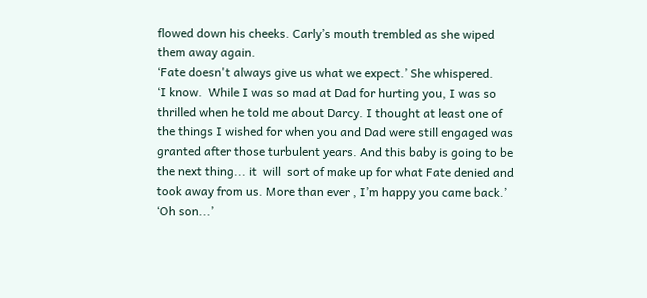flowed down his cheeks. Carly’s mouth trembled as she wiped them away again.
‘Fate doesn't always give us what we expect.’ She whispered.
‘I know.  While I was so mad at Dad for hurting you, I was so thrilled when he told me about Darcy. I thought at least one of the things I wished for when you and Dad were still engaged was granted after those turbulent years. And this baby is going to be the next thing... it  will  sort of make up for what Fate denied and took away from us. More than ever , I’m happy you came back.’
‘Oh son...’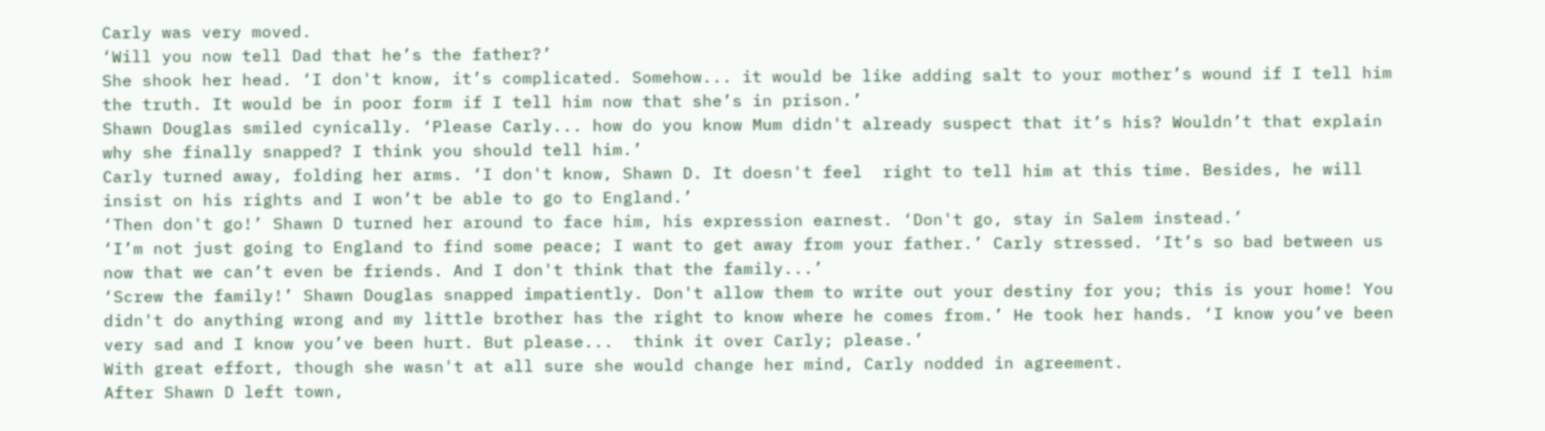Carly was very moved.
‘Will you now tell Dad that he’s the father?’
She shook her head. ‘I don't know, it’s complicated. Somehow... it would be like adding salt to your mother’s wound if I tell him the truth. It would be in poor form if I tell him now that she’s in prison.’
Shawn Douglas smiled cynically. ‘Please Carly... how do you know Mum didn't already suspect that it’s his? Wouldn’t that explain why she finally snapped? I think you should tell him.’
Carly turned away, folding her arms. ‘I don't know, Shawn D. It doesn't feel  right to tell him at this time. Besides, he will insist on his rights and I won’t be able to go to England.’
‘Then don't go!’ Shawn D turned her around to face him, his expression earnest. ‘Don't go, stay in Salem instead.’
‘I’m not just going to England to find some peace; I want to get away from your father.’ Carly stressed. ‘It’s so bad between us now that we can’t even be friends. And I don't think that the family...’
‘Screw the family!’ Shawn Douglas snapped impatiently. Don't allow them to write out your destiny for you; this is your home! You didn't do anything wrong and my little brother has the right to know where he comes from.’ He took her hands. ‘I know you’ve been very sad and I know you’ve been hurt. But please...  think it over Carly; please.’
With great effort, though she wasn't at all sure she would change her mind, Carly nodded in agreement.
After Shawn D left town,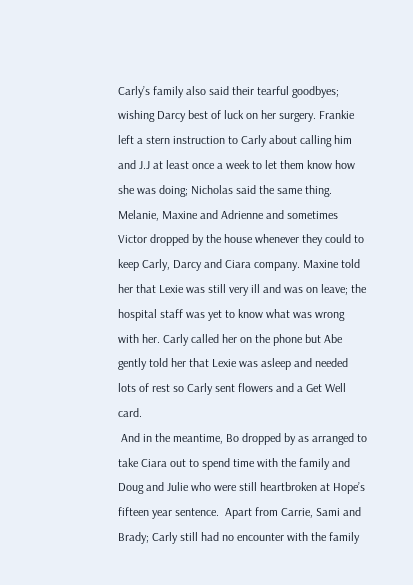Carly’s family also said their tearful goodbyes; wishing Darcy best of luck on her surgery. Frankie left a stern instruction to Carly about calling him and J.J at least once a week to let them know how she was doing; Nicholas said the same thing.
Melanie, Maxine and Adrienne and sometimes Victor dropped by the house whenever they could to keep Carly, Darcy and Ciara company. Maxine told her that Lexie was still very ill and was on leave; the hospital staff was yet to know what was wrong with her. Carly called her on the phone but Abe gently told her that Lexie was asleep and needed lots of rest so Carly sent flowers and a Get Well card.
 And in the meantime, Bo dropped by as arranged to take Ciara out to spend time with the family and Doug and Julie who were still heartbroken at Hope’s fifteen year sentence.  Apart from Carrie, Sami and Brady; Carly still had no encounter with the family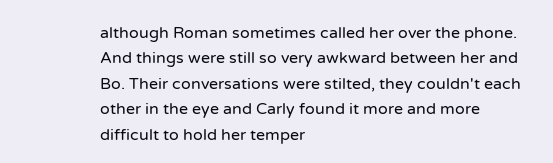although Roman sometimes called her over the phone. And things were still so very awkward between her and Bo. Their conversations were stilted, they couldn't each other in the eye and Carly found it more and more difficult to hold her temper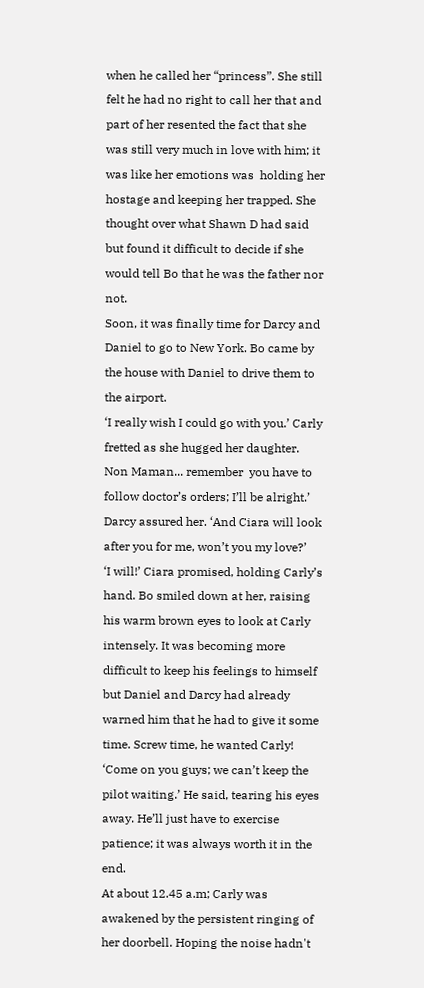when he called her “princess”. She still felt he had no right to call her that and part of her resented the fact that she was still very much in love with him; it was like her emotions was  holding her hostage and keeping her trapped. She thought over what Shawn D had said  but found it difficult to decide if she would tell Bo that he was the father nor not.
Soon, it was finally time for Darcy and Daniel to go to New York. Bo came by the house with Daniel to drive them to the airport.
‘I really wish I could go with you.’ Carly fretted as she hugged her daughter.
Non Maman... remember  you have to follow doctor’s orders; I’ll be alright.’ Darcy assured her. ‘And Ciara will look after you for me, won’t you my love?’
‘I will!’ Ciara promised, holding Carly’s hand. Bo smiled down at her, raising his warm brown eyes to look at Carly intensely. It was becoming more difficult to keep his feelings to himself but Daniel and Darcy had already warned him that he had to give it some time. Screw time, he wanted Carly!
‘Come on you guys; we can’t keep the pilot waiting.’ He said, tearing his eyes away. He’ll just have to exercise patience; it was always worth it in the end.
At about 12.45 a.m; Carly was awakened by the persistent ringing of her doorbell. Hoping the noise hadn't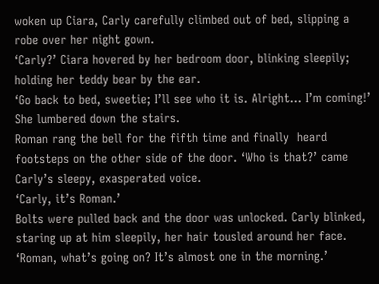woken up Ciara, Carly carefully climbed out of bed, slipping a robe over her night gown.
‘Carly?’ Ciara hovered by her bedroom door, blinking sleepily; holding her teddy bear by the ear.
‘Go back to bed, sweetie; I’ll see who it is. Alright... I’m coming!’ She lumbered down the stairs.
Roman rang the bell for the fifth time and finally  heard footsteps on the other side of the door. ‘Who is that?’ came Carly’s sleepy, exasperated voice.
‘Carly, it’s Roman.’
Bolts were pulled back and the door was unlocked. Carly blinked, staring up at him sleepily, her hair tousled around her face. ‘Roman, what’s going on? It’s almost one in the morning.’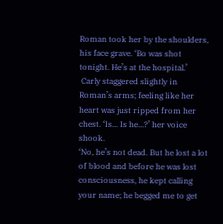Roman took her by the shoulders, his face grave. ‘Bo was shot tonight. He’s at the hospital.’
 Carly staggered slightly in Roman’s arms; feeling like her heart was just ripped from her chest. ‘Is... Is he...?’ her voice shook.
‘No, he’s not dead. But he lost a lot of blood and before he was lost consciousness, he kept calling your name; he begged me to get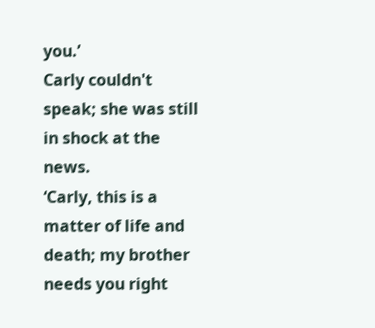you.’
Carly couldn't speak; she was still in shock at the news.
‘Carly, this is a matter of life and death; my brother needs you right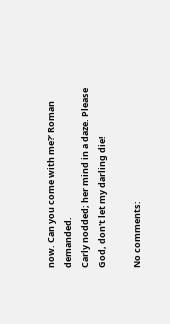now. Can you come with me?’ Roman demanded.
Carly nodded; her mind in a daze. Please God, don't let my darling die!

No comments: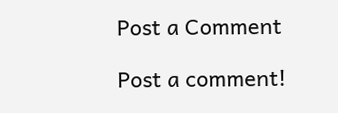Post a Comment

Post a comment!